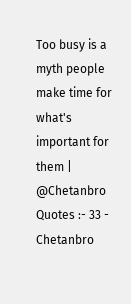Too busy is a myth people make time for what's important for them | @Chetanbro Quotes :- 33 - Chetanbro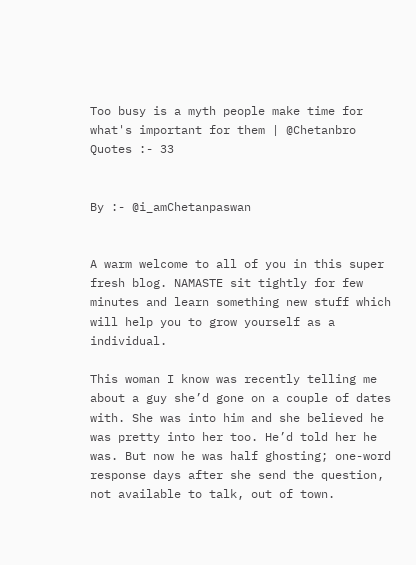Too busy is a myth people make time for what's important for them | @Chetanbro Quotes :- 33


By :- @i_amChetanpaswan


A warm welcome to all of you in this super fresh blog. NAMASTE sit tightly for few minutes and learn something new stuff which will help you to grow yourself as a individual.

This woman I know was recently telling me about a guy she’d gone on a couple of dates with. She was into him and she believed he was pretty into her too. He’d told her he was. But now he was half ghosting; one-word response days after she send the question, not available to talk, out of town.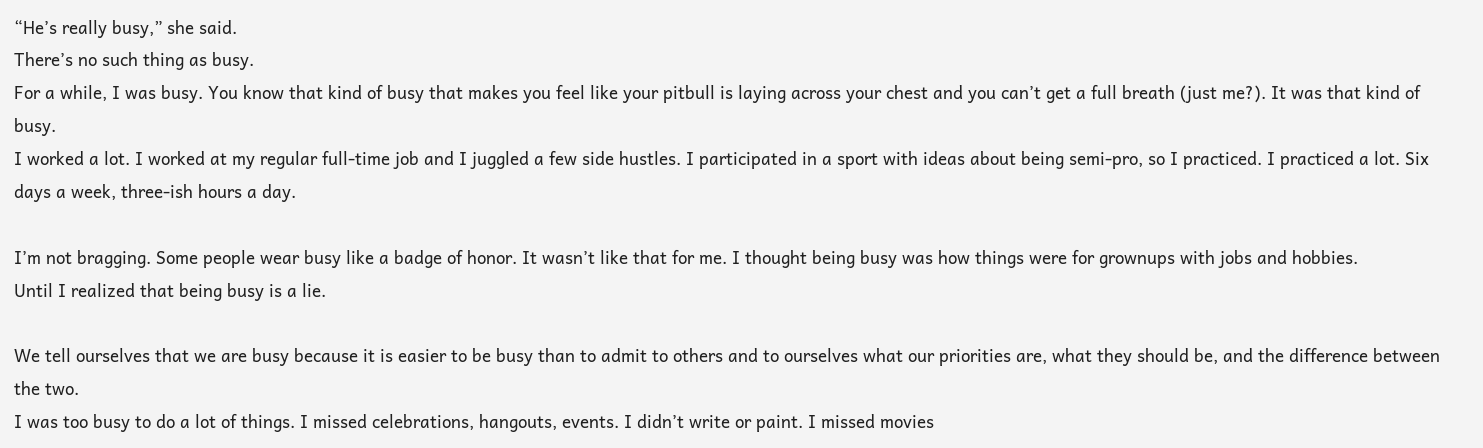“He’s really busy,” she said.
There’s no such thing as busy.
For a while, I was busy. You know that kind of busy that makes you feel like your pitbull is laying across your chest and you can’t get a full breath (just me?). It was that kind of busy.
I worked a lot. I worked at my regular full-time job and I juggled a few side hustles. I participated in a sport with ideas about being semi-pro, so I practiced. I practiced a lot. Six days a week, three-ish hours a day.

I’m not bragging. Some people wear busy like a badge of honor. It wasn’t like that for me. I thought being busy was how things were for grownups with jobs and hobbies.
Until I realized that being busy is a lie.

We tell ourselves that we are busy because it is easier to be busy than to admit to others and to ourselves what our priorities are, what they should be, and the difference between the two.
I was too busy to do a lot of things. I missed celebrations, hangouts, events. I didn’t write or paint. I missed movies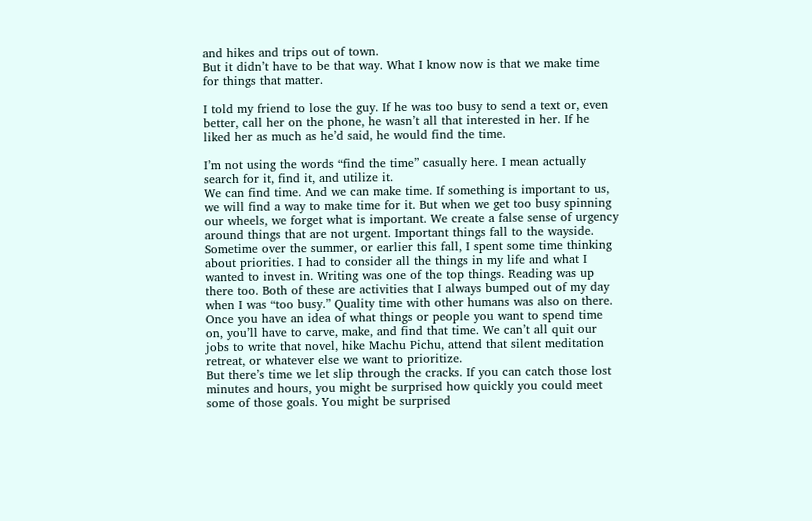and hikes and trips out of town.
But it didn’t have to be that way. What I know now is that we make time for things that matter.

I told my friend to lose the guy. If he was too busy to send a text or, even better, call her on the phone, he wasn’t all that interested in her. If he liked her as much as he’d said, he would find the time.

I’m not using the words “find the time” casually here. I mean actually search for it, find it, and utilize it.
We can find time. And we can make time. If something is important to us, we will find a way to make time for it. But when we get too busy spinning our wheels, we forget what is important. We create a false sense of urgency around things that are not urgent. Important things fall to the wayside.
Sometime over the summer, or earlier this fall, I spent some time thinking about priorities. I had to consider all the things in my life and what I wanted to invest in. Writing was one of the top things. Reading was up there too. Both of these are activities that I always bumped out of my day when I was “too busy.” Quality time with other humans was also on there.
Once you have an idea of what things or people you want to spend time on, you’ll have to carve, make, and find that time. We can’t all quit our jobs to write that novel, hike Machu Pichu, attend that silent meditation retreat, or whatever else we want to prioritize.
But there’s time we let slip through the cracks. If you can catch those lost minutes and hours, you might be surprised how quickly you could meet some of those goals. You might be surprised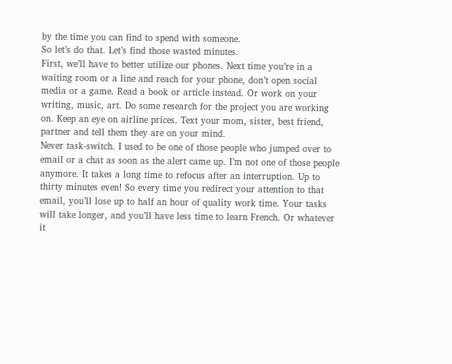by the time you can find to spend with someone.
So let’s do that. Let’s find those wasted minutes.
First, we’ll have to better utilize our phones. Next time you’re in a waiting room or a line and reach for your phone, don’t open social media or a game. Read a book or article instead. Or work on your writing, music, art. Do some research for the project you are working on. Keep an eye on airline prices. Text your mom, sister, best friend, partner and tell them they are on your mind.
Never task-switch. I used to be one of those people who jumped over to email or a chat as soon as the alert came up. I’m not one of those people anymore. It takes a long time to refocus after an interruption. Up to thirty minutes even! So every time you redirect your attention to that email, you’ll lose up to half an hour of quality work time. Your tasks will take longer, and you’ll have less time to learn French. Or whatever it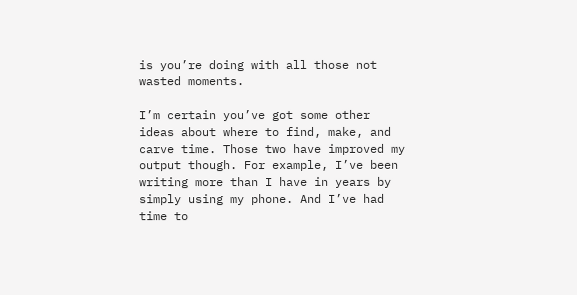is you’re doing with all those not wasted moments.

I’m certain you’ve got some other ideas about where to find, make, and carve time. Those two have improved my output though. For example, I’ve been writing more than I have in years by simply using my phone. And I’ve had time to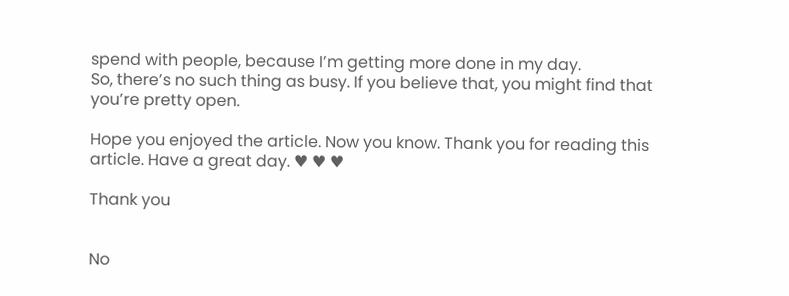spend with people, because I’m getting more done in my day.
So, there’s no such thing as busy. If you believe that, you might find that you’re pretty open.

Hope you enjoyed the article. Now you know. Thank you for reading this article. Have a great day. ♥ ♥ ♥

Thank you


No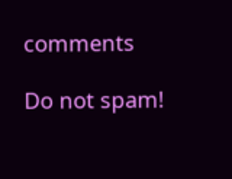comments

Do not spam!